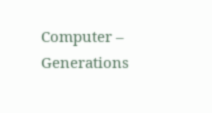Computer – Generations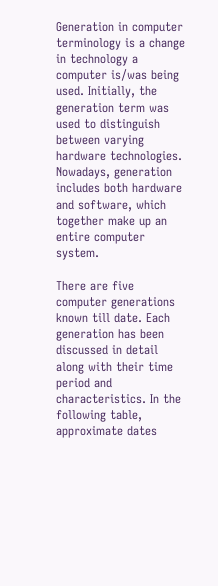Generation in computer terminology is a change in technology a computer is/was being used. Initially, the generation term was used to distinguish between varying hardware technologies. Nowadays, generation includes both hardware and software, which together make up an entire computer system.

There are five computer generations known till date. Each generation has been discussed in detail along with their time period and characteristics. In the following table, approximate dates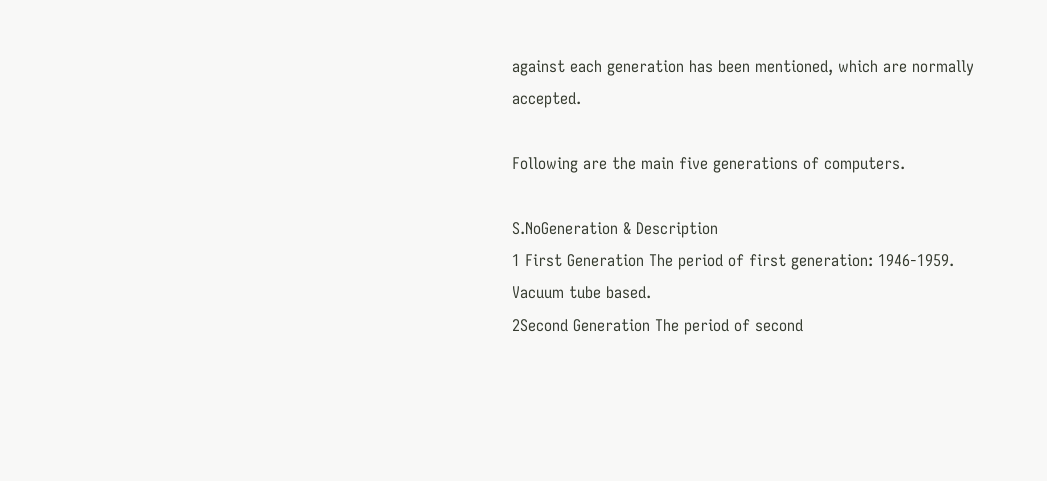against each generation has been mentioned, which are normally accepted.

Following are the main five generations of computers.

S.NoGeneration & Description
1 First Generation The period of first generation: 1946-1959. Vacuum tube based.
2Second Generation The period of second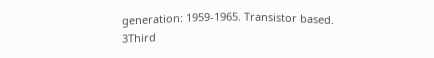generation: 1959-1965. Transistor based.
3Third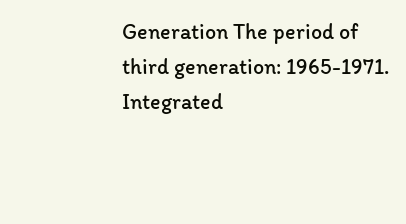Generation The period of third generation: 1965-1971. Integrated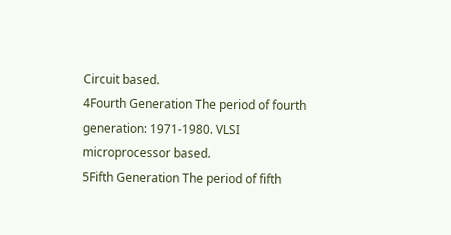Circuit based.
4Fourth Generation The period of fourth generation: 1971-1980. VLSI microprocessor based.
5Fifth Generation The period of fifth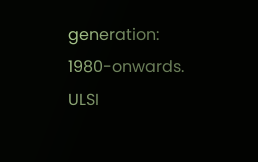generation: 1980-onwards. ULSI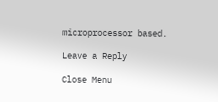microprocessor based.

Leave a Reply

Close Menu